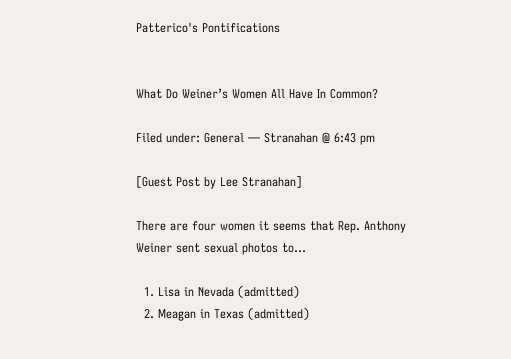Patterico's Pontifications


What Do Weiner’s Women All Have In Common?

Filed under: General — Stranahan @ 6:43 pm

[Guest Post by Lee Stranahan]

There are four women it seems that Rep. Anthony Weiner sent sexual photos to…

  1. Lisa in Nevada (admitted)
  2. Meagan in Texas (admitted)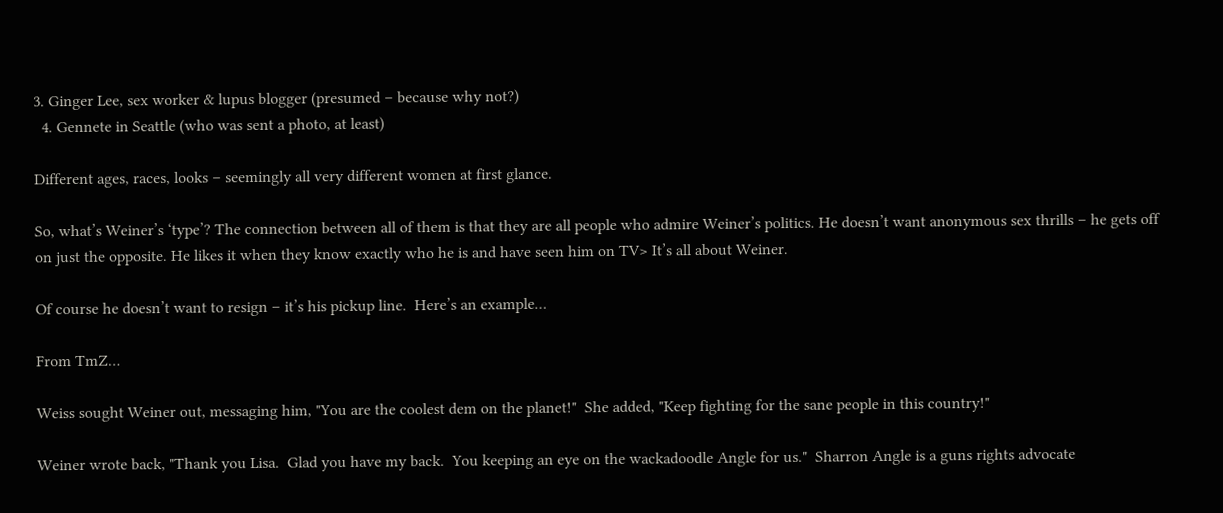3. Ginger Lee, sex worker & lupus blogger (presumed – because why not?)
  4. Gennete in Seattle (who was sent a photo, at least)

Different ages, races, looks – seemingly all very different women at first glance.

So, what’s Weiner’s ‘type’? The connection between all of them is that they are all people who admire Weiner’s politics. He doesn’t want anonymous sex thrills – he gets off on just the opposite. He likes it when they know exactly who he is and have seen him on TV> It’s all about Weiner.

Of course he doesn’t want to resign – it’s his pickup line.  Here’s an example…

From TmZ…

Weiss sought Weiner out, messaging him, "You are the coolest dem on the planet!"  She added, "Keep fighting for the sane people in this country!"

Weiner wrote back, "Thank you Lisa.  Glad you have my back.  You keeping an eye on the wackadoodle Angle for us."  Sharron Angle is a guns rights advocate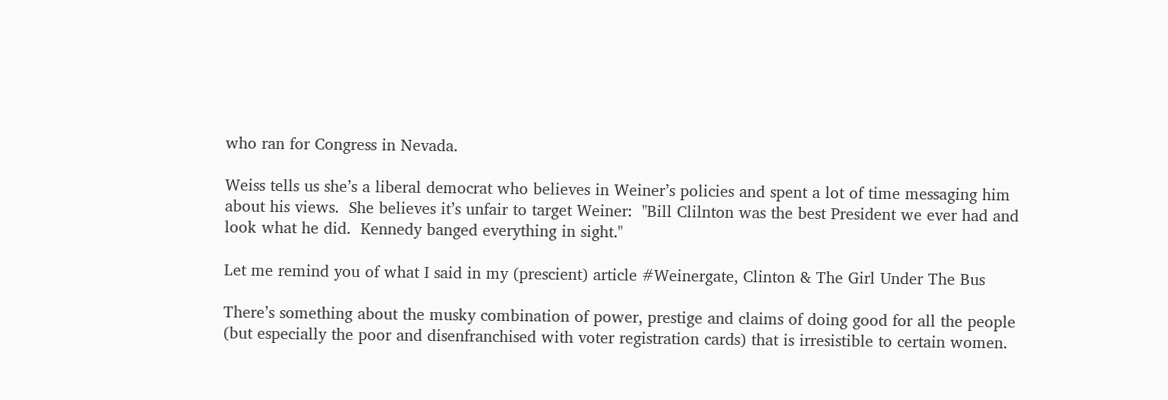who ran for Congress in Nevada.

Weiss tells us she’s a liberal democrat who believes in Weiner’s policies and spent a lot of time messaging him about his views.  She believes it’s unfair to target Weiner:  "Bill Clilnton was the best President we ever had and look what he did.  Kennedy banged everything in sight."

Let me remind you of what I said in my (prescient) article #Weinergate, Clinton & The Girl Under The Bus

There’s something about the musky combination of power, prestige and claims of doing good for all the people (but especially the poor and disenfranchised with voter registration cards) that is irresistible to certain women.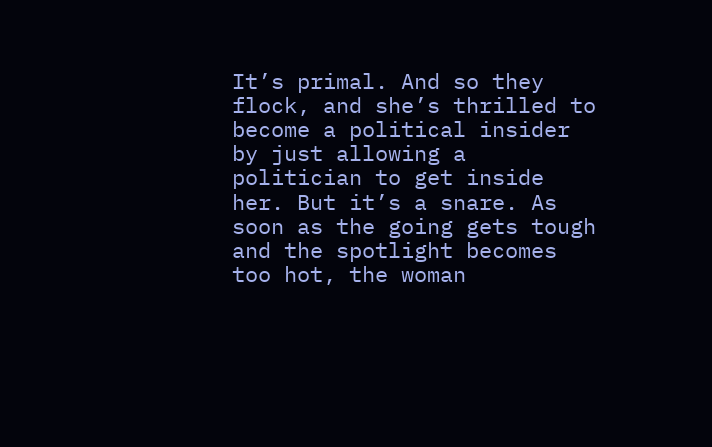It’s primal. And so they flock, and she’s thrilled to become a political insider by just allowing a politician to get inside her. But it’s a snare. As soon as the going gets tough and the spotlight becomes too hot, the woman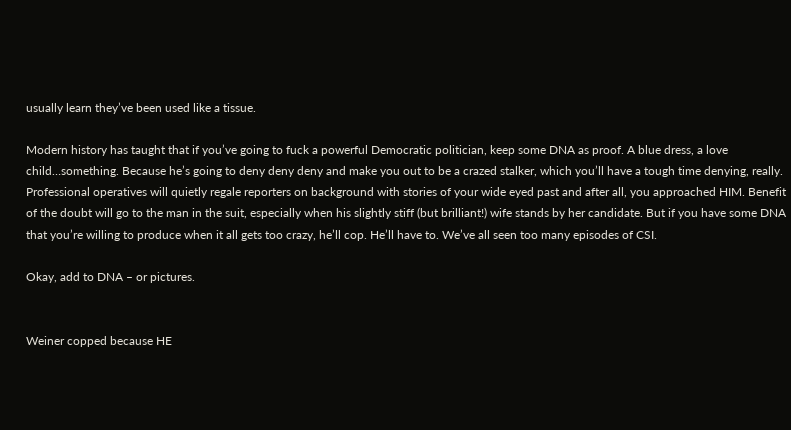usually learn they’ve been used like a tissue.

Modern history has taught that if you’ve going to fuck a powerful Democratic politician, keep some DNA as proof. A blue dress, a love child…something. Because he’s going to deny deny deny and make you out to be a crazed stalker, which you’ll have a tough time denying, really. Professional operatives will quietly regale reporters on background with stories of your wide eyed past and after all, you approached HIM. Benefit of the doubt will go to the man in the suit, especially when his slightly stiff (but brilliant!) wife stands by her candidate. But if you have some DNA that you’re willing to produce when it all gets too crazy, he’ll cop. He’ll have to. We’ve all seen too many episodes of CSI.

Okay, add to DNA – or pictures.


Weiner copped because HE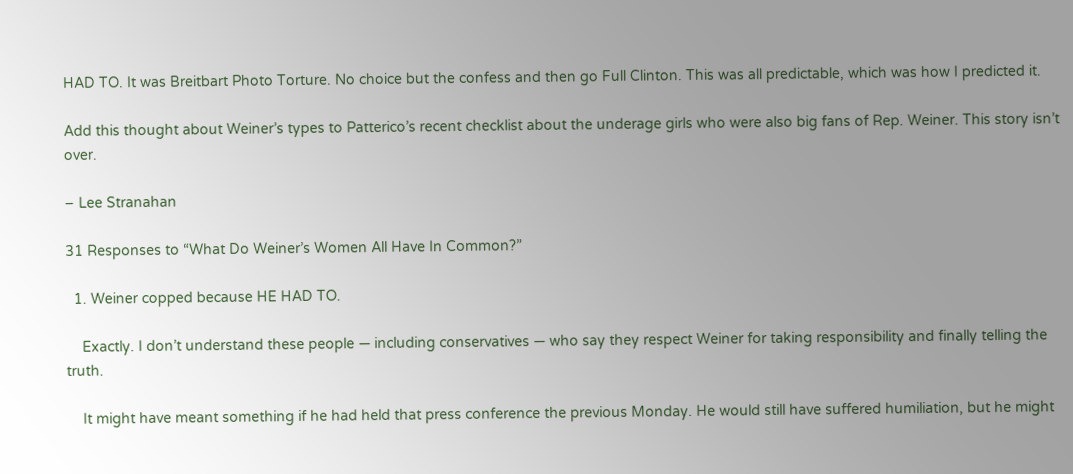HAD TO. It was Breitbart Photo Torture. No choice but the confess and then go Full Clinton. This was all predictable, which was how I predicted it.

Add this thought about Weiner’s types to Patterico’s recent checklist about the underage girls who were also big fans of Rep. Weiner. This story isn’t over.

– Lee Stranahan

31 Responses to “What Do Weiner’s Women All Have In Common?”

  1. Weiner copped because HE HAD TO.

    Exactly. I don’t understand these people — including conservatives — who say they respect Weiner for taking responsibility and finally telling the truth.

    It might have meant something if he had held that press conference the previous Monday. He would still have suffered humiliation, but he might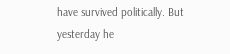have survived politically. But yesterday he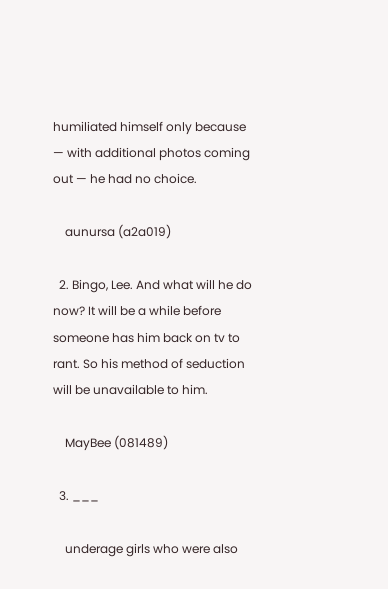humiliated himself only because — with additional photos coming out — he had no choice.

    aunursa (a2a019)

  2. Bingo, Lee. And what will he do now? It will be a while before someone has him back on tv to rant. So his method of seduction will be unavailable to him.

    MayBee (081489)

  3. ___

    underage girls who were also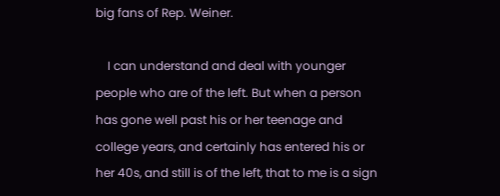big fans of Rep. Weiner.

    I can understand and deal with younger people who are of the left. But when a person has gone well past his or her teenage and college years, and certainly has entered his or her 40s, and still is of the left, that to me is a sign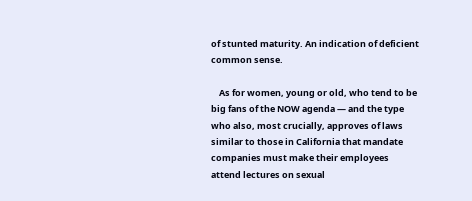of stunted maturity. An indication of deficient common sense.

    As for women, young or old, who tend to be big fans of the NOW agenda — and the type who also, most crucially, approves of laws similar to those in California that mandate companies must make their employees attend lectures on sexual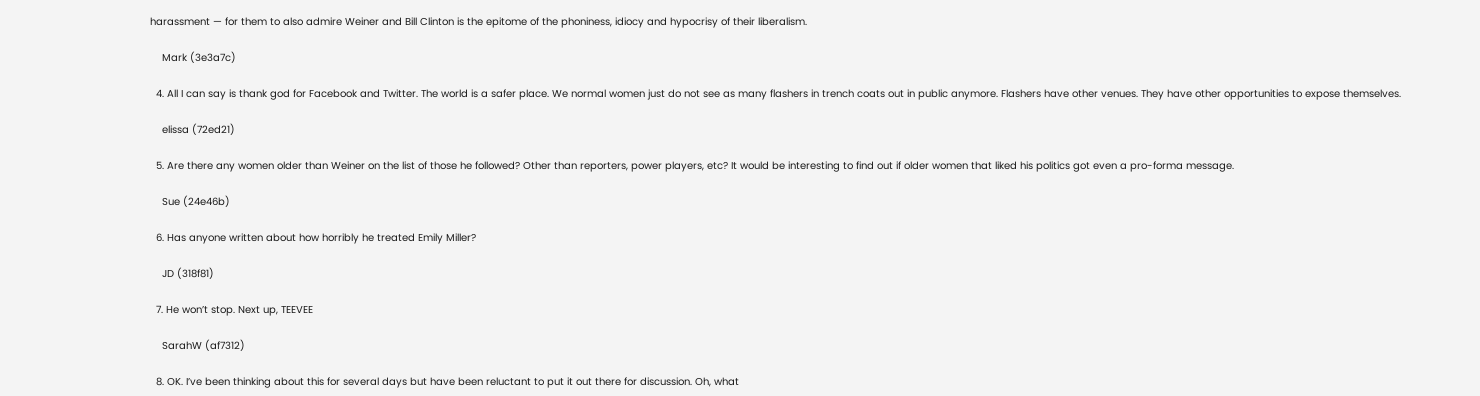harassment — for them to also admire Weiner and Bill Clinton is the epitome of the phoniness, idiocy and hypocrisy of their liberalism.

    Mark (3e3a7c)

  4. All I can say is thank god for Facebook and Twitter. The world is a safer place. We normal women just do not see as many flashers in trench coats out in public anymore. Flashers have other venues. They have other opportunities to expose themselves.

    elissa (72ed21)

  5. Are there any women older than Weiner on the list of those he followed? Other than reporters, power players, etc? It would be interesting to find out if older women that liked his politics got even a pro-forma message.

    Sue (24e46b)

  6. Has anyone written about how horribly he treated Emily Miller?

    JD (318f81)

  7. He won’t stop. Next up, TEEVEE

    SarahW (af7312)

  8. OK. I’ve been thinking about this for several days but have been reluctant to put it out there for discussion. Oh, what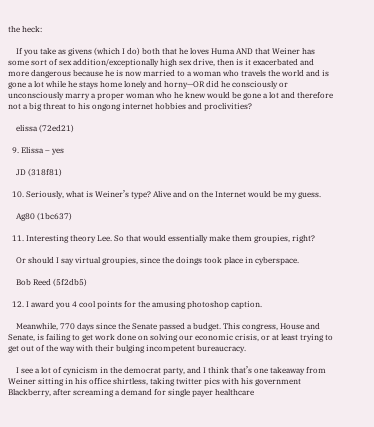the heck:

    If you take as givens (which I do) both that he loves Huma AND that Weiner has some sort of sex addition/exceptionally high sex drive, then is it exacerbated and more dangerous because he is now married to a woman who travels the world and is gone a lot while he stays home lonely and horny—OR did he consciously or unconsciously marry a proper woman who he knew would be gone a lot and therefore not a big threat to his ongong internet hobbies and proclivities?

    elissa (72ed21)

  9. Elissa – yes

    JD (318f81)

  10. Seriously, what is Weiner’s type? Alive and on the Internet would be my guess.

    Ag80 (1bc637)

  11. Interesting theory Lee. So that would essentially make them groupies, right?

    Or should I say virtual groupies, since the doings took place in cyberspace.

    Bob Reed (5f2db5)

  12. I award you 4 cool points for the amusing photoshop caption.

    Meanwhile, 770 days since the Senate passed a budget. This congress, House and Senate, is failing to get work done on solving our economic crisis, or at least trying to get out of the way with their bulging incompetent bureaucracy.

    I see a lot of cynicism in the democrat party, and I think that’s one takeaway from Weiner sitting in his office shirtless, taking twitter pics with his government Blackberry, after screaming a demand for single payer healthcare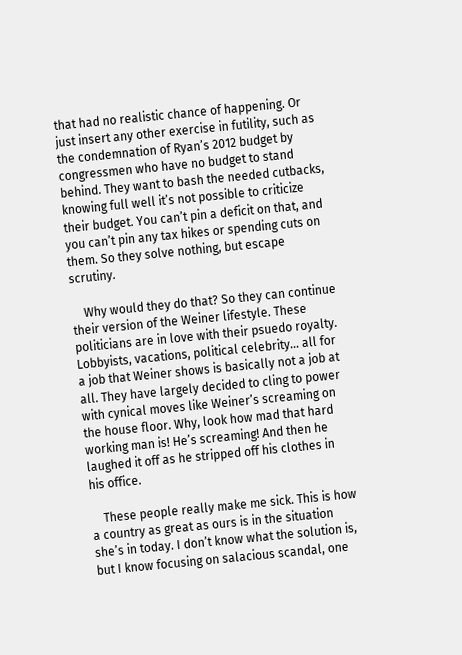that had no realistic chance of happening. Or just insert any other exercise in futility, such as the condemnation of Ryan’s 2012 budget by congressmen who have no budget to stand behind. They want to bash the needed cutbacks, knowing full well it’s not possible to criticize their budget. You can’t pin a deficit on that, and you can’t pin any tax hikes or spending cuts on them. So they solve nothing, but escape scrutiny.

    Why would they do that? So they can continue their version of the Weiner lifestyle. These politicians are in love with their psuedo royalty. Lobbyists, vacations, political celebrity… all for a job that Weiner shows is basically not a job at all. They have largely decided to cling to power with cynical moves like Weiner’s screaming on the house floor. Why, look how mad that hard working man is! He’s screaming! And then he laughed it off as he stripped off his clothes in his office.

    These people really make me sick. This is how a country as great as ours is in the situation she’s in today. I don’t know what the solution is, but I know focusing on salacious scandal, one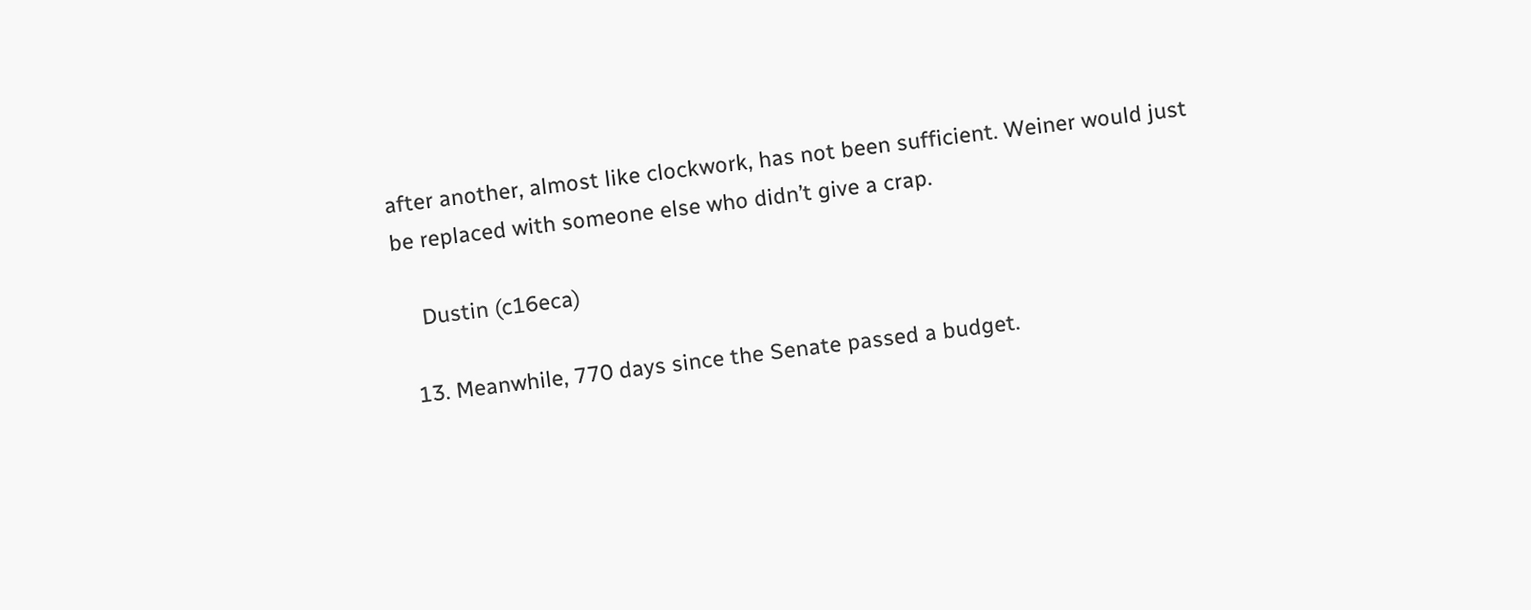after another, almost like clockwork, has not been sufficient. Weiner would just be replaced with someone else who didn’t give a crap.

    Dustin (c16eca)

  13. Meanwhile, 770 days since the Senate passed a budget.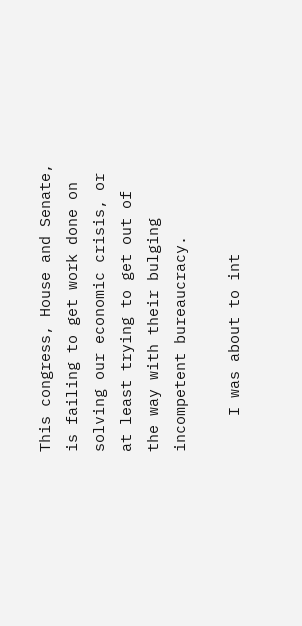This congress, House and Senate, is failing to get work done on solving our economic crisis, or at least trying to get out of the way with their bulging incompetent bureaucracy.

    I was about to int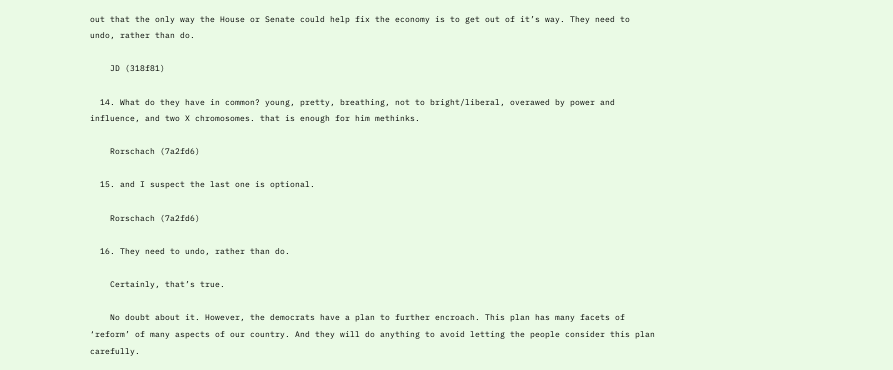out that the only way the House or Senate could help fix the economy is to get out of it’s way. They need to undo, rather than do.

    JD (318f81)

  14. What do they have in common? young, pretty, breathing, not to bright/liberal, overawed by power and influence, and two X chromosomes. that is enough for him methinks.

    Rorschach (7a2fd6)

  15. and I suspect the last one is optional.

    Rorschach (7a2fd6)

  16. They need to undo, rather than do.

    Certainly, that’s true.

    No doubt about it. However, the democrats have a plan to further encroach. This plan has many facets of ‘reform’ of many aspects of our country. And they will do anything to avoid letting the people consider this plan carefully.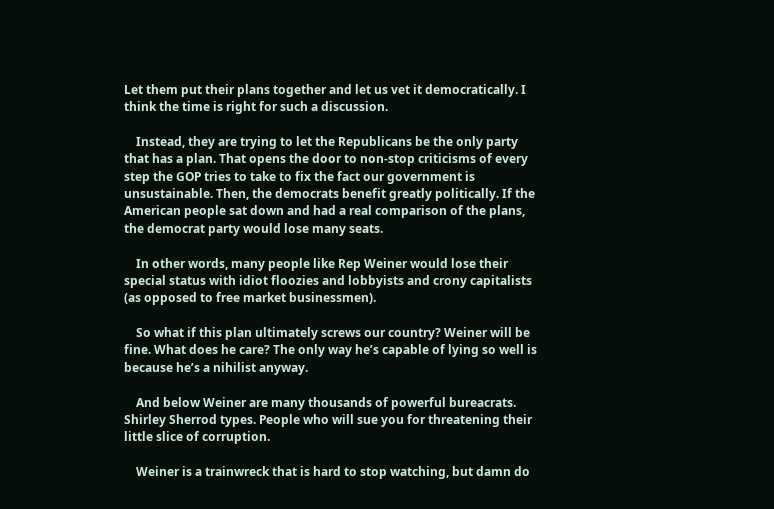Let them put their plans together and let us vet it democratically. I think the time is right for such a discussion.

    Instead, they are trying to let the Republicans be the only party that has a plan. That opens the door to non-stop criticisms of every step the GOP tries to take to fix the fact our government is unsustainable. Then, the democrats benefit greatly politically. If the American people sat down and had a real comparison of the plans, the democrat party would lose many seats.

    In other words, many people like Rep Weiner would lose their special status with idiot floozies and lobbyists and crony capitalists (as opposed to free market businessmen).

    So what if this plan ultimately screws our country? Weiner will be fine. What does he care? The only way he’s capable of lying so well is because he’s a nihilist anyway.

    And below Weiner are many thousands of powerful bureacrats. Shirley Sherrod types. People who will sue you for threatening their little slice of corruption.

    Weiner is a trainwreck that is hard to stop watching, but damn do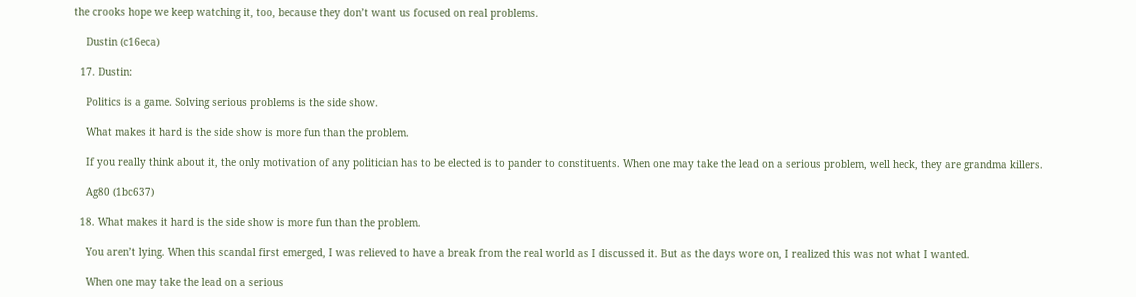the crooks hope we keep watching it, too, because they don’t want us focused on real problems.

    Dustin (c16eca)

  17. Dustin:

    Politics is a game. Solving serious problems is the side show.

    What makes it hard is the side show is more fun than the problem.

    If you really think about it, the only motivation of any politician has to be elected is to pander to constituents. When one may take the lead on a serious problem, well heck, they are grandma killers.

    Ag80 (1bc637)

  18. What makes it hard is the side show is more fun than the problem.

    You aren’t lying. When this scandal first emerged, I was relieved to have a break from the real world as I discussed it. But as the days wore on, I realized this was not what I wanted.

    When one may take the lead on a serious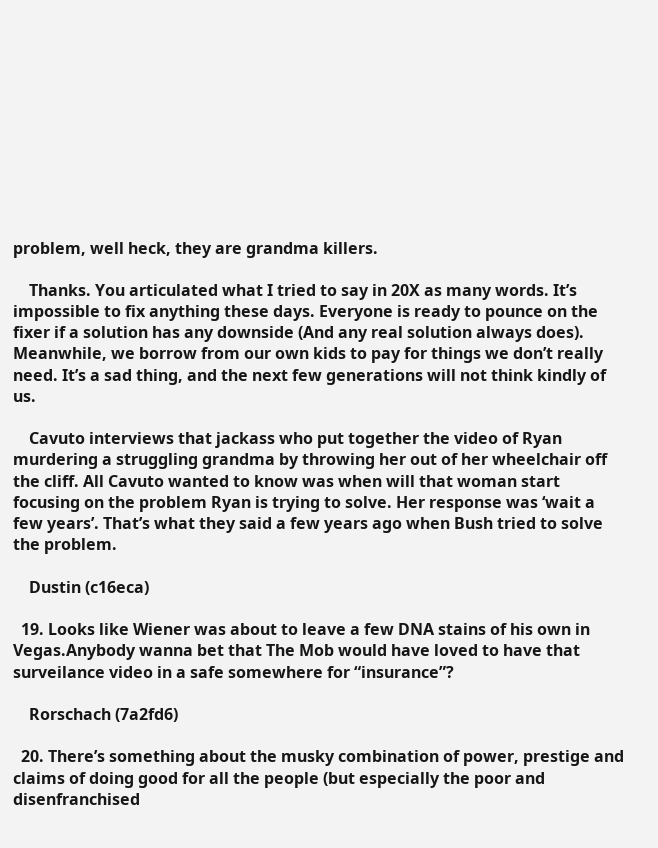problem, well heck, they are grandma killers.

    Thanks. You articulated what I tried to say in 20X as many words. It’s impossible to fix anything these days. Everyone is ready to pounce on the fixer if a solution has any downside (And any real solution always does). Meanwhile, we borrow from our own kids to pay for things we don’t really need. It’s a sad thing, and the next few generations will not think kindly of us.

    Cavuto interviews that jackass who put together the video of Ryan murdering a struggling grandma by throwing her out of her wheelchair off the cliff. All Cavuto wanted to know was when will that woman start focusing on the problem Ryan is trying to solve. Her response was ‘wait a few years’. That’s what they said a few years ago when Bush tried to solve the problem.

    Dustin (c16eca)

  19. Looks like Wiener was about to leave a few DNA stains of his own in Vegas.Anybody wanna bet that The Mob would have loved to have that surveilance video in a safe somewhere for “insurance”?

    Rorschach (7a2fd6)

  20. There’s something about the musky combination of power, prestige and claims of doing good for all the people (but especially the poor and disenfranchised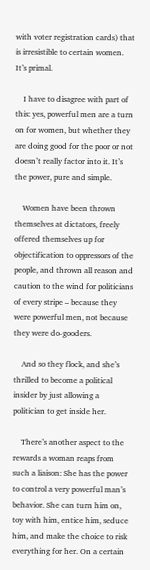with voter registration cards) that is irresistible to certain women. It’s primal.

    I have to disagree with part of this: yes, powerful men are a turn on for women, but whether they are doing good for the poor or not doesn’t really factor into it. It’s the power, pure and simple.

    Women have been thrown themselves at dictators, freely offered themselves up for objectification to oppressors of the people, and thrown all reason and caution to the wind for politicians of every stripe – because they were powerful men, not because they were do-gooders.

    And so they flock, and she’s thrilled to become a political insider by just allowing a politician to get inside her.

    There’s another aspect to the rewards a woman reaps from such a liaison: She has the power to control a very powerful man’s behavior. She can turn him on, toy with him, entice him, seduce him, and make the choice to risk everything for her. On a certain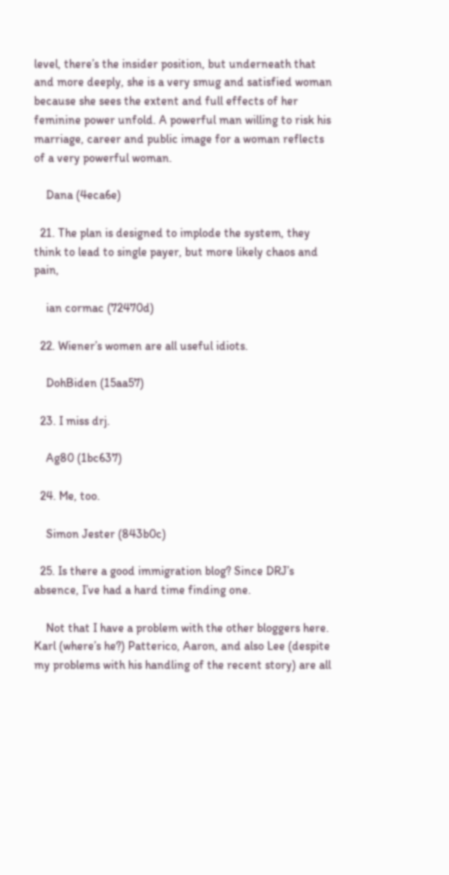level, there’s the insider position, but underneath that and more deeply, she is a very smug and satisfied woman because she sees the extent and full effects of her feminine power unfold. A powerful man willing to risk his marriage, career and public image for a woman reflects of a very powerful woman.

    Dana (4eca6e)

  21. The plan is designed to implode the system, they think to lead to single payer, but more likely chaos and pain,

    ian cormac (72470d)

  22. Wiener’s women are all useful idiots.

    DohBiden (15aa57)

  23. I miss drj.

    Ag80 (1bc637)

  24. Me, too.

    Simon Jester (843b0c)

  25. Is there a good immigration blog? Since DRJ’s absence, I’ve had a hard time finding one.

    Not that I have a problem with the other bloggers here. Karl (where’s he?) Patterico, Aaron, and also Lee (despite my problems with his handling of the recent story) are all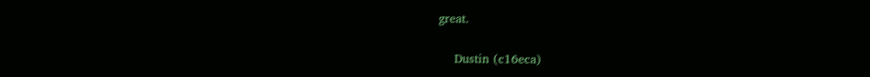great.

    Dustin (c16eca)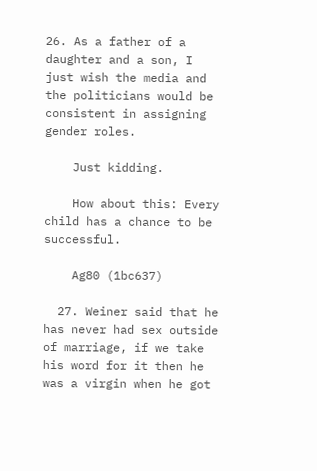26. As a father of a daughter and a son, I just wish the media and the politicians would be consistent in assigning gender roles.

    Just kidding.

    How about this: Every child has a chance to be successful.

    Ag80 (1bc637)

  27. Weiner said that he has never had sex outside of marriage, if we take his word for it then he was a virgin when he got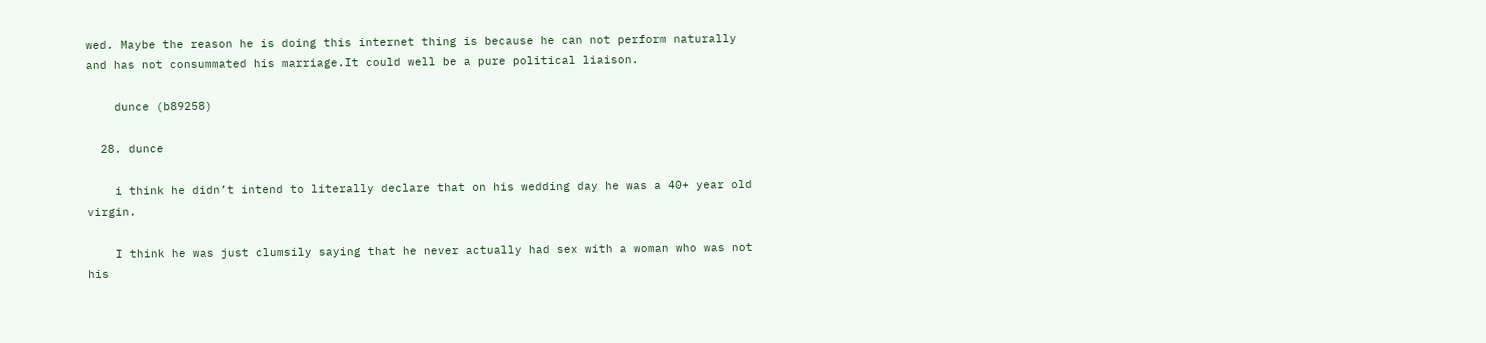wed. Maybe the reason he is doing this internet thing is because he can not perform naturally and has not consummated his marriage.It could well be a pure political liaison.

    dunce (b89258)

  28. dunce

    i think he didn’t intend to literally declare that on his wedding day he was a 40+ year old virgin.

    I think he was just clumsily saying that he never actually had sex with a woman who was not his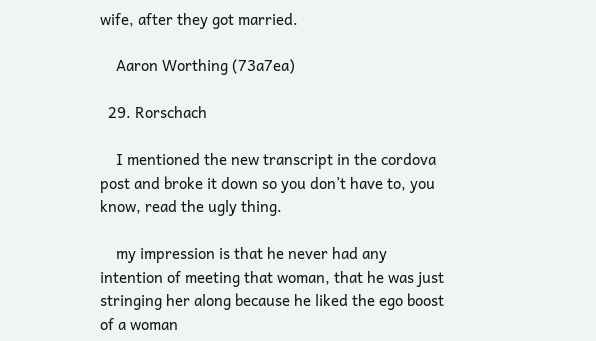wife, after they got married.

    Aaron Worthing (73a7ea)

  29. Rorschach

    I mentioned the new transcript in the cordova post and broke it down so you don’t have to, you know, read the ugly thing.

    my impression is that he never had any intention of meeting that woman, that he was just stringing her along because he liked the ego boost of a woman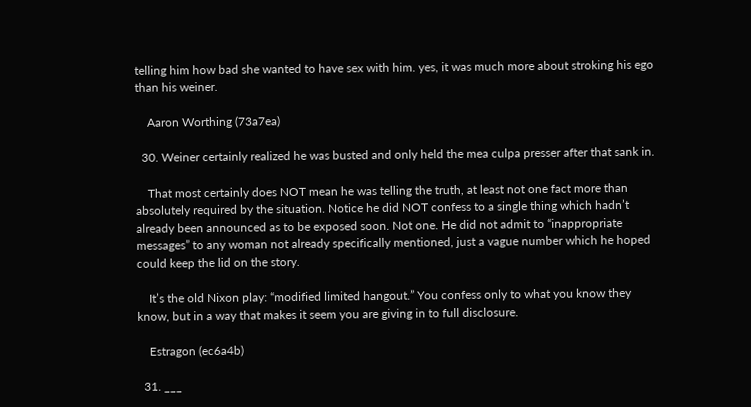telling him how bad she wanted to have sex with him. yes, it was much more about stroking his ego than his weiner.

    Aaron Worthing (73a7ea)

  30. Weiner certainly realized he was busted and only held the mea culpa presser after that sank in.

    That most certainly does NOT mean he was telling the truth, at least not one fact more than absolutely required by the situation. Notice he did NOT confess to a single thing which hadn’t already been announced as to be exposed soon. Not one. He did not admit to “inappropriate messages” to any woman not already specifically mentioned, just a vague number which he hoped could keep the lid on the story.

    It’s the old Nixon play: “modified limited hangout.” You confess only to what you know they know, but in a way that makes it seem you are giving in to full disclosure.

    Estragon (ec6a4b)

  31. ___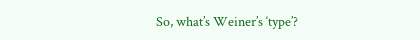So, what’s Weiner’s ‘type’?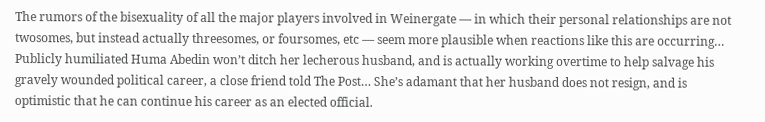The rumors of the bisexuality of all the major players involved in Weinergate — in which their personal relationships are not twosomes, but instead actually threesomes, or foursomes, etc — seem more plausible when reactions like this are occurring… Publicly humiliated Huma Abedin won’t ditch her lecherous husband, and is actually working overtime to help salvage his gravely wounded political career, a close friend told The Post… She’s adamant that her husband does not resign, and is optimistic that he can continue his career as an elected official.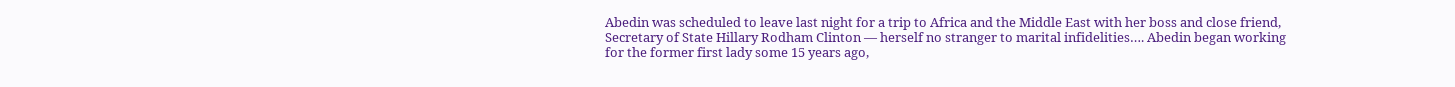Abedin was scheduled to leave last night for a trip to Africa and the Middle East with her boss and close friend, Secretary of State Hillary Rodham Clinton — herself no stranger to marital infidelities…. Abedin began working for the former first lady some 15 years ago,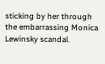sticking by her through the embarrassing Monica Lewinsky scandal.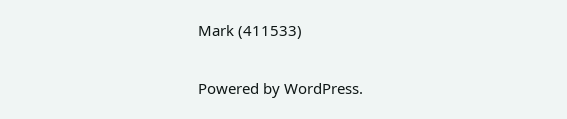Mark (411533)

Powered by WordPress.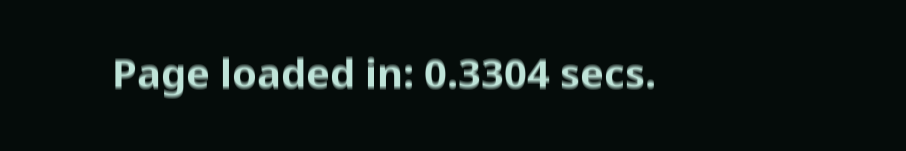Page loaded in: 0.3304 secs.